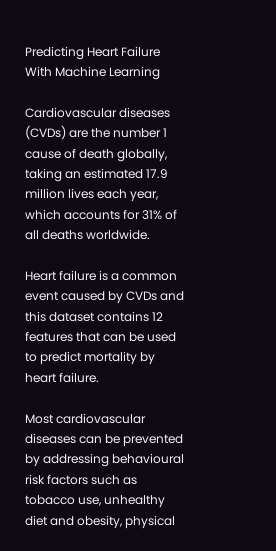Predicting Heart Failure With Machine Learning

Cardiovascular diseases (CVDs) are the number 1 cause of death globally, taking an estimated 17.9 million lives each year, which accounts for 31% of all deaths worldwide.

Heart failure is a common event caused by CVDs and this dataset contains 12 features that can be used to predict mortality by heart failure.

Most cardiovascular diseases can be prevented by addressing behavioural risk factors such as tobacco use, unhealthy diet and obesity, physical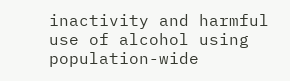inactivity and harmful use of alcohol using population-wide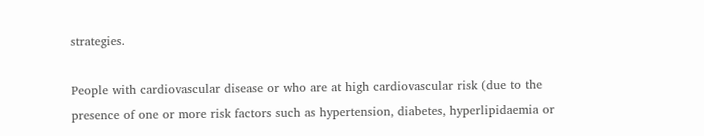strategies.

People with cardiovascular disease or who are at high cardiovascular risk (due to the presence of one or more risk factors such as hypertension, diabetes, hyperlipidaemia or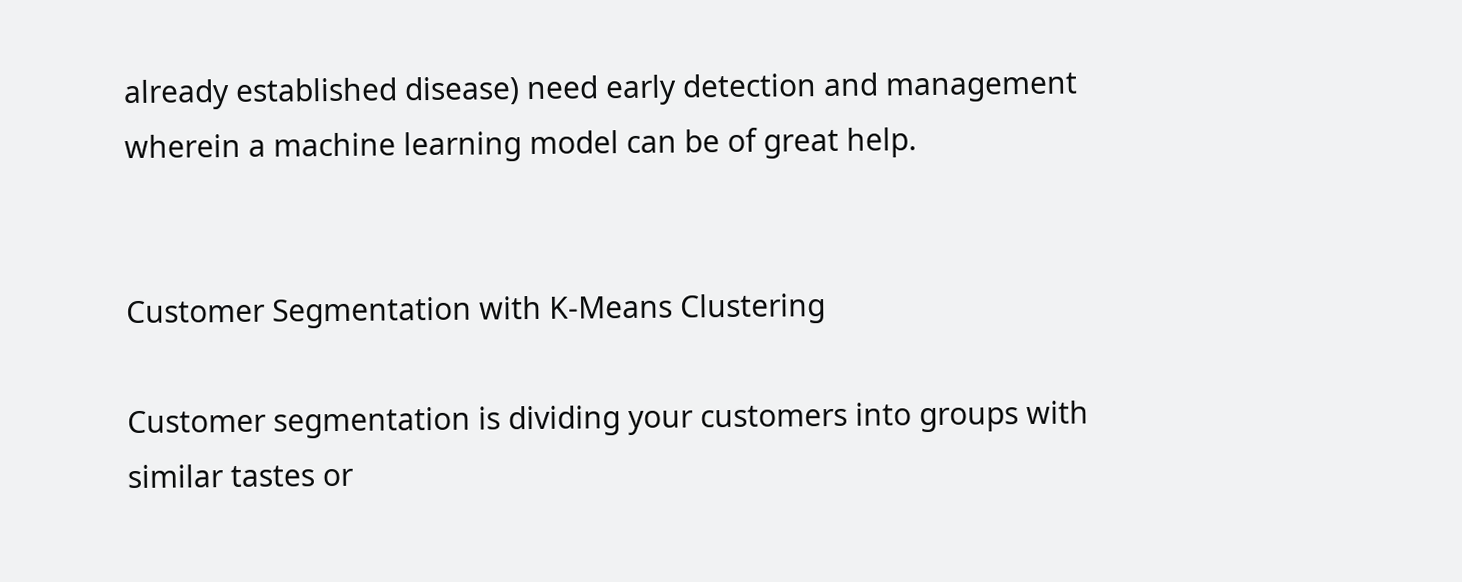already established disease) need early detection and management wherein a machine learning model can be of great help.


Customer Segmentation with K-Means Clustering

Customer segmentation is dividing your customers into groups with similar tastes or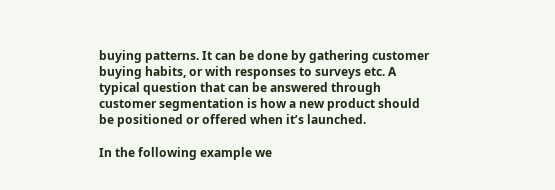buying patterns. It can be done by gathering customer buying habits, or with responses to surveys etc. A typical question that can be answered through customer segmentation is how a new product should be positioned or offered when it’s launched.

In the following example we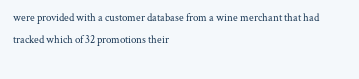were provided with a customer database from a wine merchant that had tracked which of 32 promotions their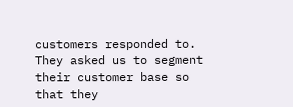customers responded to. They asked us to segment their customer base so that they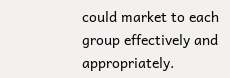could market to each group effectively and appropriately.